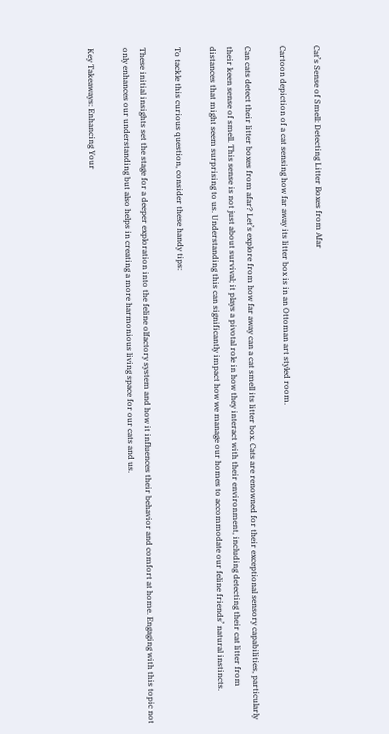Cat’s Sense of Smell: Detecting Litter Boxes from Afar

Cartoon depiction of a cat sensing how far away its litter box is in an Ottoman art styled room.

Can cats detect their litter boxes from afar? Let’s explore from how far away can a cat smell its litter box. Cats are renowned for their exceptional sensory capabilities, particularly their keen sense of smell. This sense is not just about survival; it plays a pivotal role in how they interact with their environment, including detecting their cat litter from distances that might seem surprising to us. Understanding this can significantly impact how we manage our homes to accommodate our feline friends’ natural instincts.

To tackle this curious question, consider these handy tips:

These initial insights set the stage for a deeper exploration into the feline olfactory system and how it influences their behavior and comfort at home. Engaging with this topic not only enhances our understanding but also helps in creating a more harmonious living space for our cats and us.

Key Takeaways: Enhancing Your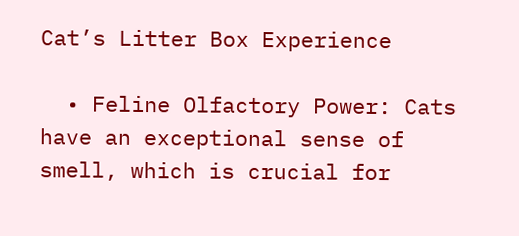Cat’s Litter Box Experience

  • Feline Olfactory Power: Cats have an exceptional sense of smell, which is crucial for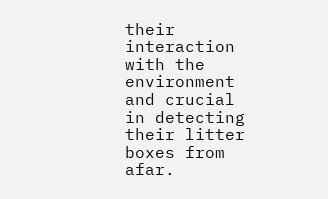their interaction with the environment and crucial in detecting their litter boxes from afar.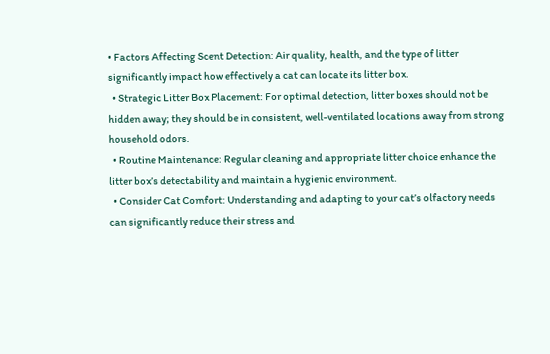• Factors Affecting Scent Detection: Air quality, health, and the type of litter significantly impact how effectively a cat can locate its litter box.
  • Strategic Litter Box Placement: For optimal detection, litter boxes should not be hidden away; they should be in consistent, well-ventilated locations away from strong household odors.
  • Routine Maintenance: Regular cleaning and appropriate litter choice enhance the litter box’s detectability and maintain a hygienic environment.
  • Consider Cat Comfort: Understanding and adapting to your cat’s olfactory needs can significantly reduce their stress and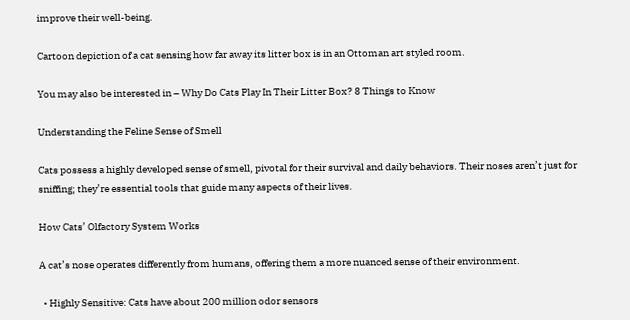improve their well-being.

Cartoon depiction of a cat sensing how far away its litter box is in an Ottoman art styled room.

You may also be interested in – Why Do Cats Play In Their Litter Box? 8 Things to Know

Understanding the Feline Sense of Smell

Cats possess a highly developed sense of smell, pivotal for their survival and daily behaviors. Their noses aren’t just for sniffing; they’re essential tools that guide many aspects of their lives.

How Cats’ Olfactory System Works

A cat’s nose operates differently from humans, offering them a more nuanced sense of their environment.

  • Highly Sensitive: Cats have about 200 million odor sensors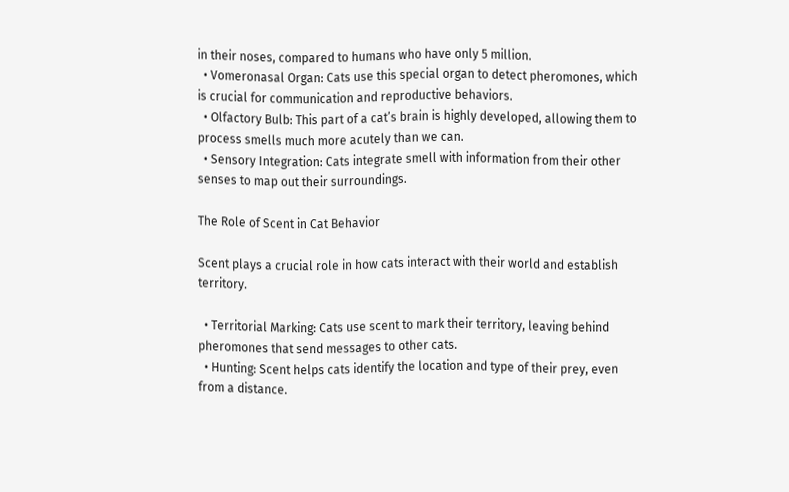in their noses, compared to humans who have only 5 million.
  • Vomeronasal Organ: Cats use this special organ to detect pheromones, which is crucial for communication and reproductive behaviors.
  • Olfactory Bulb: This part of a cat’s brain is highly developed, allowing them to process smells much more acutely than we can.
  • Sensory Integration: Cats integrate smell with information from their other senses to map out their surroundings.

The Role of Scent in Cat Behavior

Scent plays a crucial role in how cats interact with their world and establish territory.

  • Territorial Marking: Cats use scent to mark their territory, leaving behind pheromones that send messages to other cats.
  • Hunting: Scent helps cats identify the location and type of their prey, even from a distance.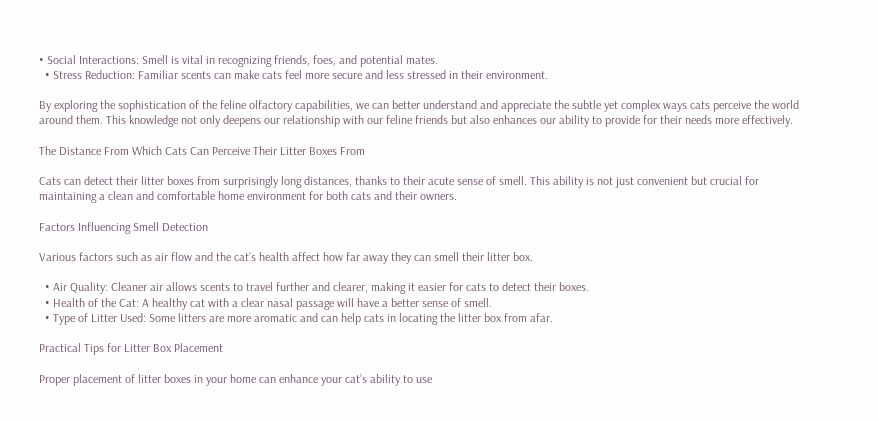• Social Interactions: Smell is vital in recognizing friends, foes, and potential mates.
  • Stress Reduction: Familiar scents can make cats feel more secure and less stressed in their environment.

By exploring the sophistication of the feline olfactory capabilities, we can better understand and appreciate the subtle yet complex ways cats perceive the world around them. This knowledge not only deepens our relationship with our feline friends but also enhances our ability to provide for their needs more effectively.

The Distance From Which Cats Can Perceive Their Litter Boxes From

Cats can detect their litter boxes from surprisingly long distances, thanks to their acute sense of smell. This ability is not just convenient but crucial for maintaining a clean and comfortable home environment for both cats and their owners.

Factors Influencing Smell Detection

Various factors such as air flow and the cat’s health affect how far away they can smell their litter box.

  • Air Quality: Cleaner air allows scents to travel further and clearer, making it easier for cats to detect their boxes.
  • Health of the Cat: A healthy cat with a clear nasal passage will have a better sense of smell.
  • Type of Litter Used: Some litters are more aromatic and can help cats in locating the litter box from afar.

Practical Tips for Litter Box Placement

Proper placement of litter boxes in your home can enhance your cat’s ability to use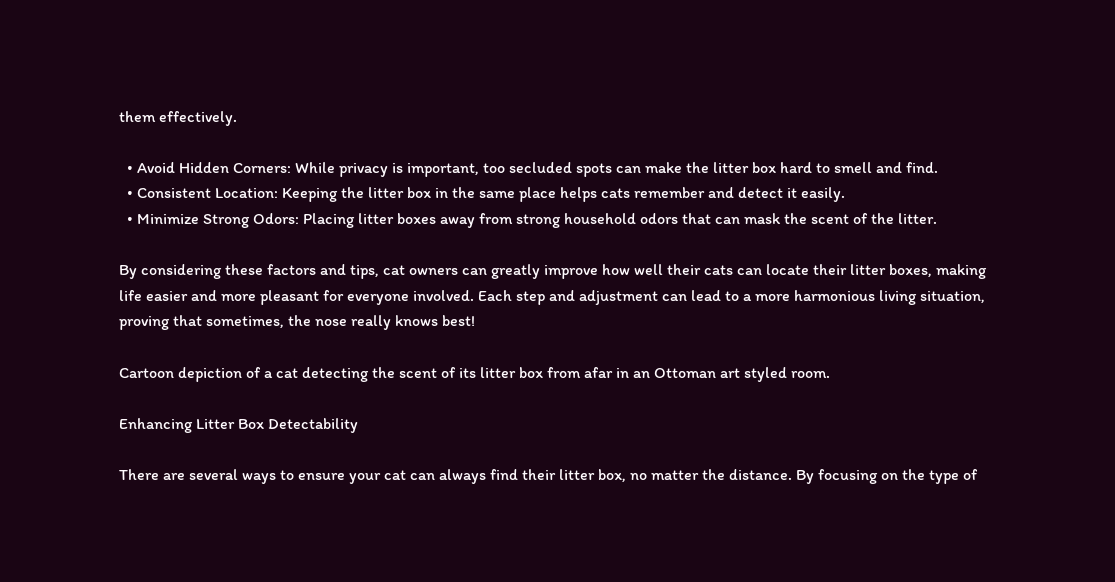them effectively.

  • Avoid Hidden Corners: While privacy is important, too secluded spots can make the litter box hard to smell and find.
  • Consistent Location: Keeping the litter box in the same place helps cats remember and detect it easily.
  • Minimize Strong Odors: Placing litter boxes away from strong household odors that can mask the scent of the litter.

By considering these factors and tips, cat owners can greatly improve how well their cats can locate their litter boxes, making life easier and more pleasant for everyone involved. Each step and adjustment can lead to a more harmonious living situation, proving that sometimes, the nose really knows best!

Cartoon depiction of a cat detecting the scent of its litter box from afar in an Ottoman art styled room.

Enhancing Litter Box Detectability

There are several ways to ensure your cat can always find their litter box, no matter the distance. By focusing on the type of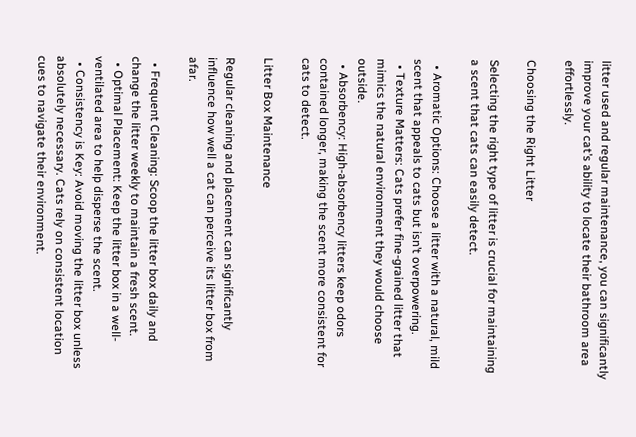litter used and regular maintenance, you can significantly improve your cat’s ability to locate their bathroom area effortlessly.

Choosing the Right Litter

Selecting the right type of litter is crucial for maintaining a scent that cats can easily detect.

  • Aromatic Options: Choose a litter with a natural, mild scent that appeals to cats but isn’t overpowering.
  • Texture Matters: Cats prefer fine-grained litter that mimics the natural environment they would choose outside.
  • Absorbency: High-absorbency litters keep odors contained longer, making the scent more consistent for cats to detect.

Litter Box Maintenance

Regular cleaning and placement can significantly influence how well a cat can perceive its litter box from afar.

  • Frequent Cleaning: Scoop the litter box daily and change the litter weekly to maintain a fresh scent.
  • Optimal Placement: Keep the litter box in a well-ventilated area to help disperse the scent.
  • Consistency is Key: Avoid moving the litter box unless absolutely necessary. Cats rely on consistent location cues to navigate their environment.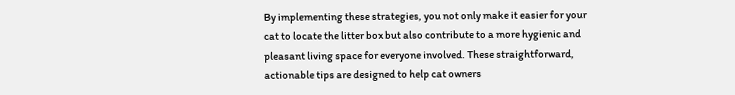By implementing these strategies, you not only make it easier for your cat to locate the litter box but also contribute to a more hygienic and pleasant living space for everyone involved. These straightforward, actionable tips are designed to help cat owners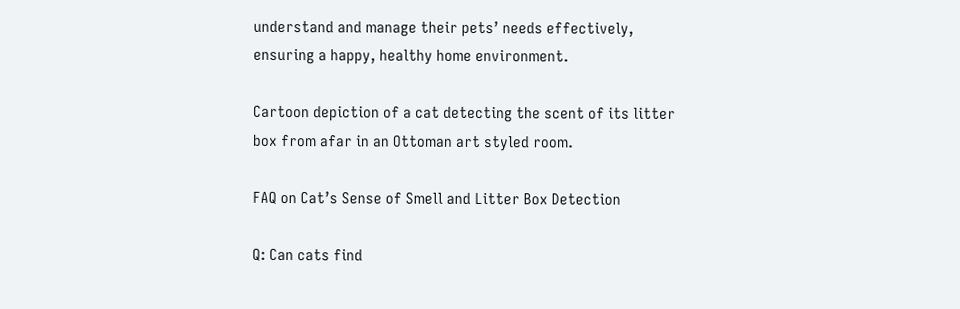understand and manage their pets’ needs effectively, ensuring a happy, healthy home environment.

Cartoon depiction of a cat detecting the scent of its litter box from afar in an Ottoman art styled room.

FAQ on Cat’s Sense of Smell and Litter Box Detection

Q: Can cats find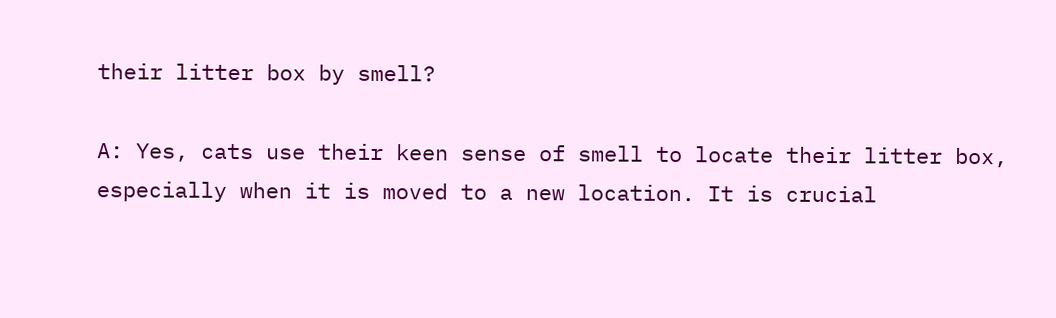their litter box by smell?

A: Yes, cats use their keen sense of smell to locate their litter box, especially when it is moved to a new location. It is crucial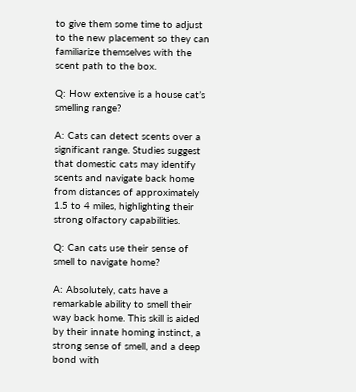to give them some time to adjust to the new placement so they can familiarize themselves with the scent path to the box.

Q: How extensive is a house cat’s smelling range?

A: Cats can detect scents over a significant range. Studies suggest that domestic cats may identify scents and navigate back home from distances of approximately 1.5 to 4 miles, highlighting their strong olfactory capabilities.

Q: Can cats use their sense of smell to navigate home?

A: Absolutely, cats have a remarkable ability to smell their way back home. This skill is aided by their innate homing instinct, a strong sense of smell, and a deep bond with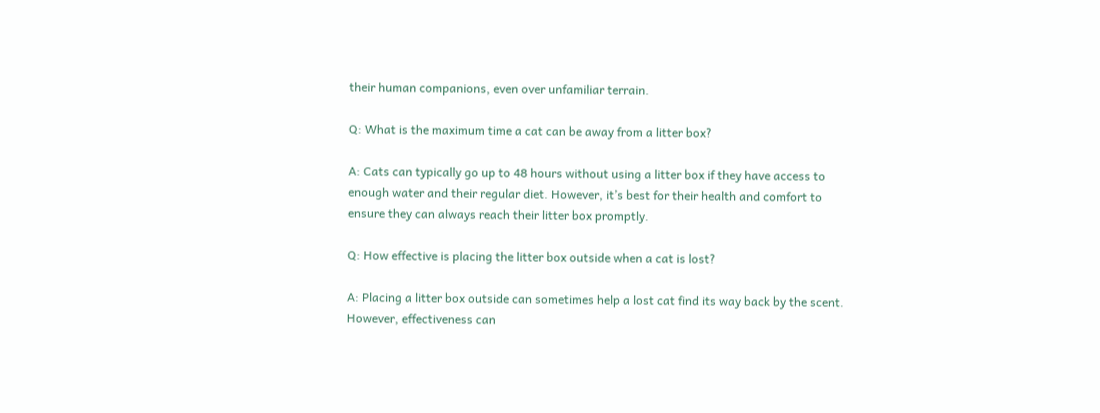their human companions, even over unfamiliar terrain.

Q: What is the maximum time a cat can be away from a litter box?

A: Cats can typically go up to 48 hours without using a litter box if they have access to enough water and their regular diet. However, it’s best for their health and comfort to ensure they can always reach their litter box promptly.

Q: How effective is placing the litter box outside when a cat is lost?

A: Placing a litter box outside can sometimes help a lost cat find its way back by the scent. However, effectiveness can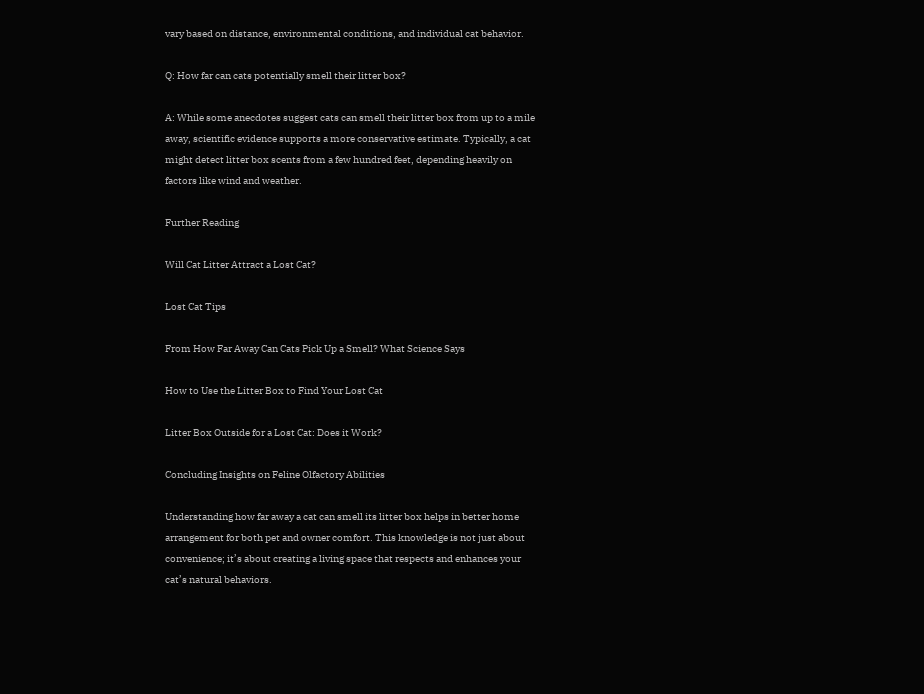vary based on distance, environmental conditions, and individual cat behavior.

Q: How far can cats potentially smell their litter box?

A: While some anecdotes suggest cats can smell their litter box from up to a mile away, scientific evidence supports a more conservative estimate. Typically, a cat might detect litter box scents from a few hundred feet, depending heavily on factors like wind and weather.

Further Reading

Will Cat Litter Attract a Lost Cat?

Lost Cat Tips

From How Far Away Can Cats Pick Up a Smell? What Science Says

How to Use the Litter Box to Find Your Lost Cat

Litter Box Outside for a Lost Cat: Does it Work?

Concluding Insights on Feline Olfactory Abilities

Understanding how far away a cat can smell its litter box helps in better home arrangement for both pet and owner comfort. This knowledge is not just about convenience; it’s about creating a living space that respects and enhances your cat’s natural behaviors.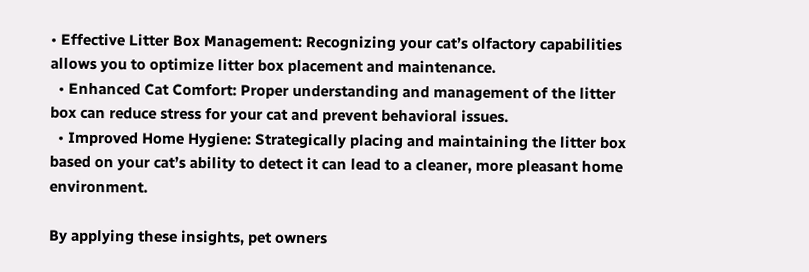• Effective Litter Box Management: Recognizing your cat’s olfactory capabilities allows you to optimize litter box placement and maintenance.
  • Enhanced Cat Comfort: Proper understanding and management of the litter box can reduce stress for your cat and prevent behavioral issues.
  • Improved Home Hygiene: Strategically placing and maintaining the litter box based on your cat’s ability to detect it can lead to a cleaner, more pleasant home environment.

By applying these insights, pet owners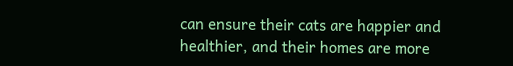can ensure their cats are happier and healthier, and their homes are more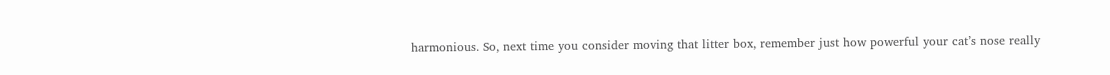harmonious. So, next time you consider moving that litter box, remember just how powerful your cat’s nose really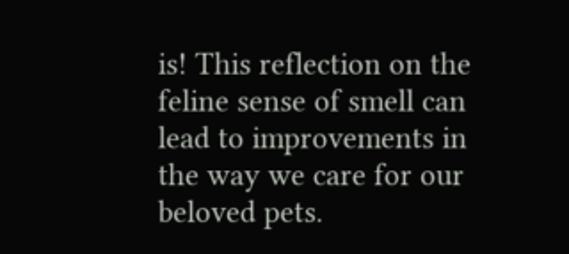is! This reflection on the feline sense of smell can lead to improvements in the way we care for our beloved pets.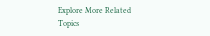Explore More Related Topics